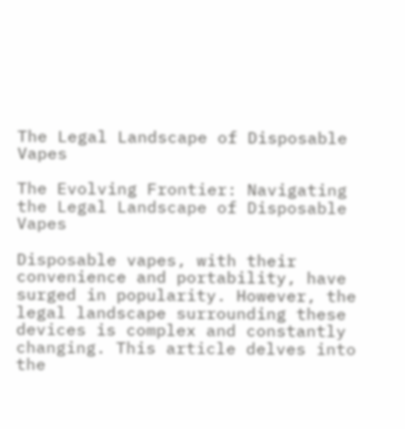The Legal Landscape of Disposable Vapes

The Evolving Frontier: Navigating the Legal Landscape of Disposable Vapes

Disposable vapes, with their convenience and portability, have surged in popularity. However, the legal landscape surrounding these devices is complex and constantly changing. This article delves into the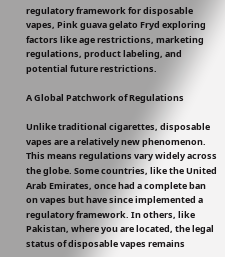regulatory framework for disposable vapes, Pink guava gelato Fryd exploring factors like age restrictions, marketing regulations, product labeling, and potential future restrictions.

A Global Patchwork of Regulations

Unlike traditional cigarettes, disposable vapes are a relatively new phenomenon. This means regulations vary widely across the globe. Some countries, like the United Arab Emirates, once had a complete ban on vapes but have since implemented a regulatory framework. In others, like Pakistan, where you are located, the legal status of disposable vapes remains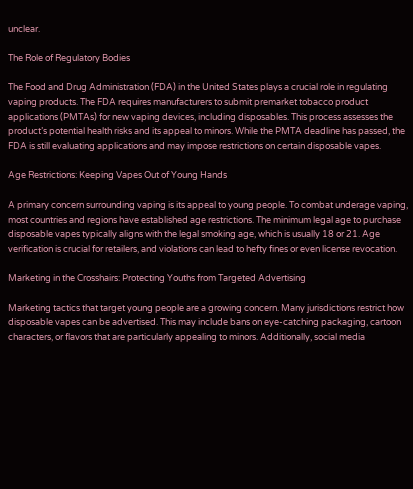unclear.

The Role of Regulatory Bodies

The Food and Drug Administration (FDA) in the United States plays a crucial role in regulating vaping products. The FDA requires manufacturers to submit premarket tobacco product applications (PMTAs) for new vaping devices, including disposables. This process assesses the product’s potential health risks and its appeal to minors. While the PMTA deadline has passed, the FDA is still evaluating applications and may impose restrictions on certain disposable vapes.

Age Restrictions: Keeping Vapes Out of Young Hands

A primary concern surrounding vaping is its appeal to young people. To combat underage vaping, most countries and regions have established age restrictions. The minimum legal age to purchase disposable vapes typically aligns with the legal smoking age, which is usually 18 or 21. Age verification is crucial for retailers, and violations can lead to hefty fines or even license revocation.

Marketing in the Crosshairs: Protecting Youths from Targeted Advertising

Marketing tactics that target young people are a growing concern. Many jurisdictions restrict how disposable vapes can be advertised. This may include bans on eye-catching packaging, cartoon characters, or flavors that are particularly appealing to minors. Additionally, social media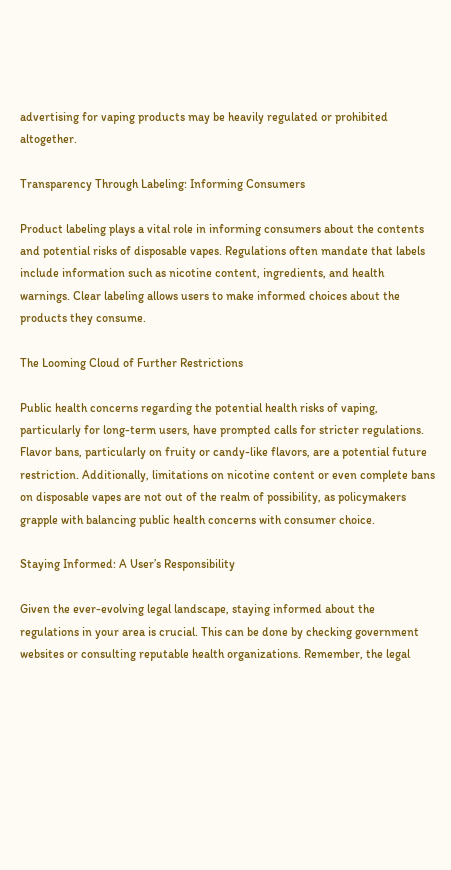advertising for vaping products may be heavily regulated or prohibited altogether.

Transparency Through Labeling: Informing Consumers

Product labeling plays a vital role in informing consumers about the contents and potential risks of disposable vapes. Regulations often mandate that labels include information such as nicotine content, ingredients, and health warnings. Clear labeling allows users to make informed choices about the products they consume.

The Looming Cloud of Further Restrictions

Public health concerns regarding the potential health risks of vaping, particularly for long-term users, have prompted calls for stricter regulations. Flavor bans, particularly on fruity or candy-like flavors, are a potential future restriction. Additionally, limitations on nicotine content or even complete bans on disposable vapes are not out of the realm of possibility, as policymakers grapple with balancing public health concerns with consumer choice.

Staying Informed: A User’s Responsibility

Given the ever-evolving legal landscape, staying informed about the regulations in your area is crucial. This can be done by checking government websites or consulting reputable health organizations. Remember, the legal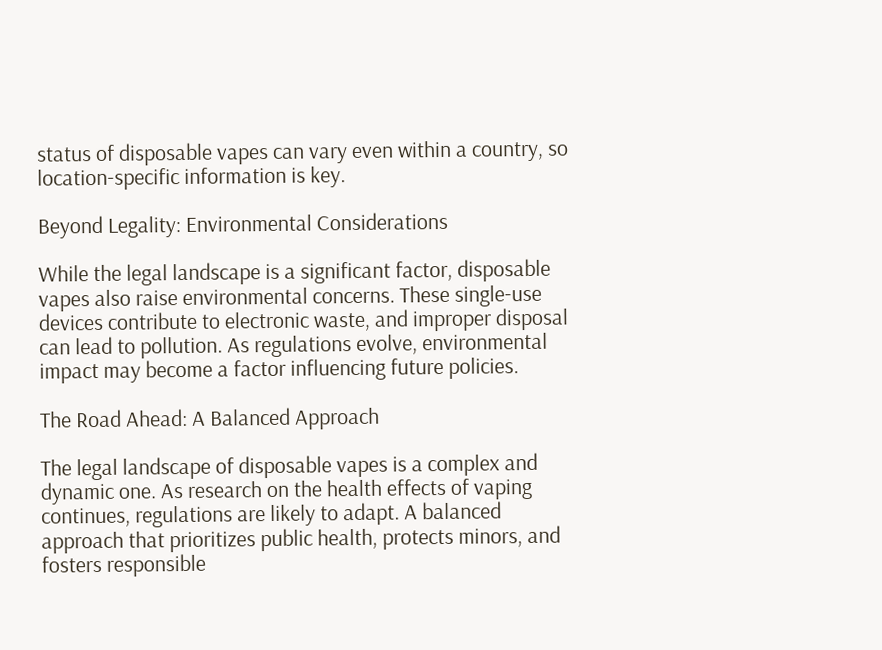status of disposable vapes can vary even within a country, so location-specific information is key.

Beyond Legality: Environmental Considerations

While the legal landscape is a significant factor, disposable vapes also raise environmental concerns. These single-use devices contribute to electronic waste, and improper disposal can lead to pollution. As regulations evolve, environmental impact may become a factor influencing future policies.

The Road Ahead: A Balanced Approach

The legal landscape of disposable vapes is a complex and dynamic one. As research on the health effects of vaping continues, regulations are likely to adapt. A balanced approach that prioritizes public health, protects minors, and fosters responsible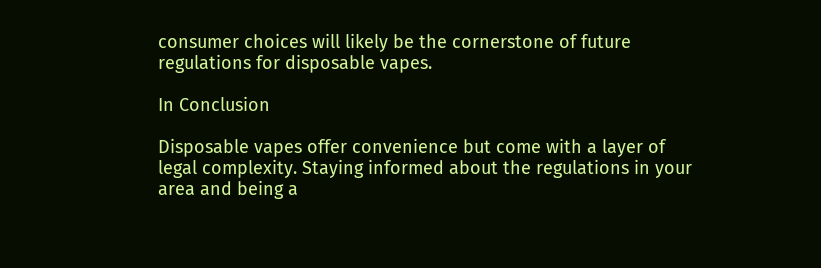consumer choices will likely be the cornerstone of future regulations for disposable vapes.

In Conclusion

Disposable vapes offer convenience but come with a layer of legal complexity. Staying informed about the regulations in your area and being a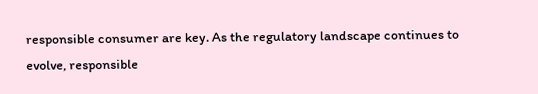responsible consumer are key. As the regulatory landscape continues to evolve, responsible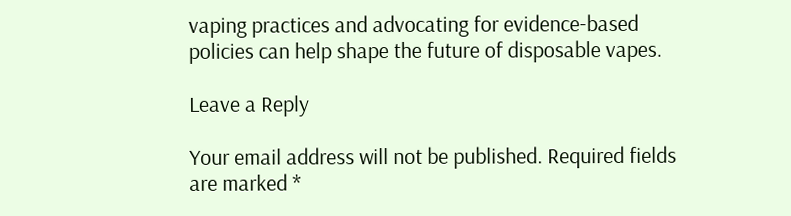vaping practices and advocating for evidence-based policies can help shape the future of disposable vapes.

Leave a Reply

Your email address will not be published. Required fields are marked *